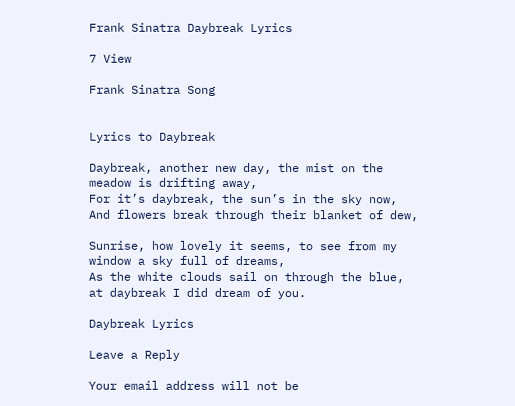Frank Sinatra Daybreak Lyrics

7 View

Frank Sinatra Song


Lyrics to Daybreak

Daybreak, another new day, the mist on the meadow is drifting away,
For it’s daybreak, the sun’s in the sky now,
And flowers break through their blanket of dew,

Sunrise, how lovely it seems, to see from my window a sky full of dreams,
As the white clouds sail on through the blue, at daybreak I did dream of you.

Daybreak Lyrics

Leave a Reply

Your email address will not be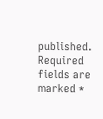published. Required fields are marked *